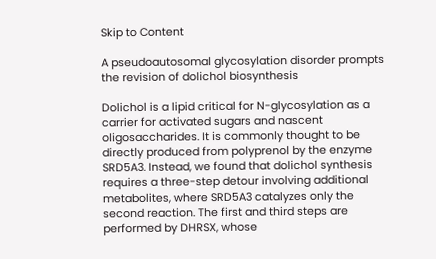Skip to Content

A pseudoautosomal glycosylation disorder prompts the revision of dolichol biosynthesis

Dolichol is a lipid critical for N-glycosylation as a carrier for activated sugars and nascent oligosaccharides. It is commonly thought to be directly produced from polyprenol by the enzyme SRD5A3. Instead, we found that dolichol synthesis requires a three-step detour involving additional metabolites, where SRD5A3 catalyzes only the second reaction. The first and third steps are performed by DHRSX, whose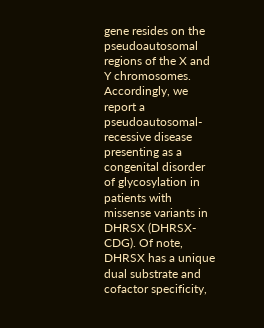gene resides on the pseudoautosomal regions of the X and Y chromosomes. Accordingly, we report a pseudoautosomal-recessive disease presenting as a congenital disorder of glycosylation in patients with missense variants in DHRSX (DHRSX-CDG). Of note, DHRSX has a unique dual substrate and cofactor specificity,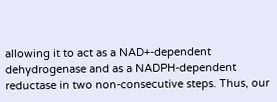allowing it to act as a NAD+-dependent dehydrogenase and as a NADPH-dependent reductase in two non-consecutive steps. Thus, our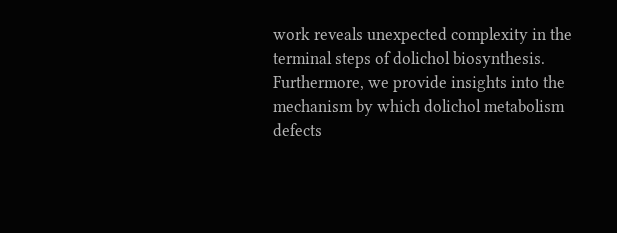work reveals unexpected complexity in the terminal steps of dolichol biosynthesis. Furthermore, we provide insights into the mechanism by which dolichol metabolism defects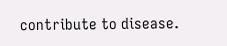contribute to disease.